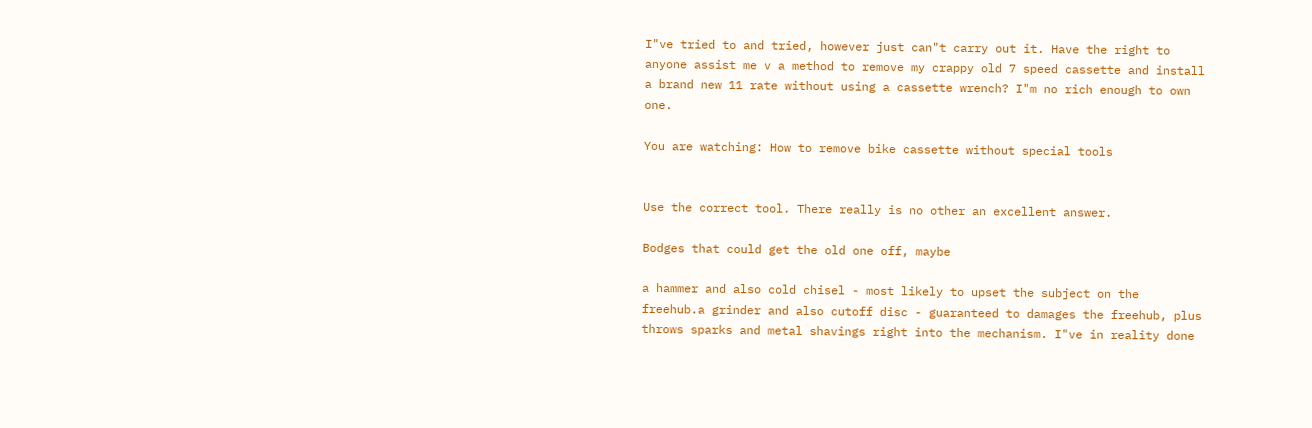I"ve tried to and tried, however just can"t carry out it. Have the right to anyone assist me v a method to remove my crappy old 7 speed cassette and install a brand new 11 rate without using a cassette wrench? I"m no rich enough to own one.

You are watching: How to remove bike cassette without special tools


Use the correct tool. There really is no other an excellent answer.

Bodges that could get the old one off, maybe

a hammer and also cold chisel - most likely to upset the subject on the freehub.a grinder and also cutoff disc - guaranteed to damages the freehub, plus throws sparks and metal shavings right into the mechanism. I"ve in reality done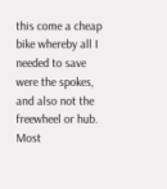this come a cheap bike whereby all I needed to save were the spokes, and also not the freewheel or hub. Most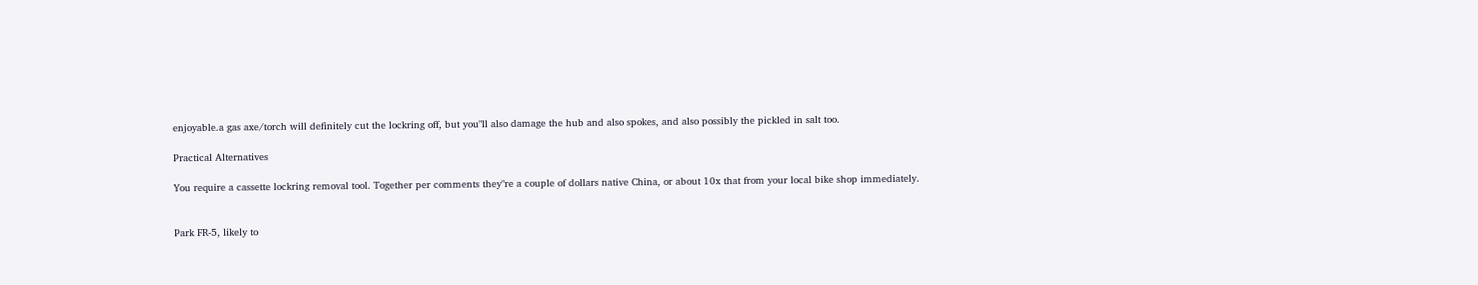enjoyable.a gas axe/torch will definitely cut the lockring off, but you"ll also damage the hub and also spokes, and also possibly the pickled in salt too.

Practical Alternatives

You require a cassette lockring removal tool. Together per comments they"re a couple of dollars native China, or about 10x that from your local bike shop immediately.


Park FR-5, likely to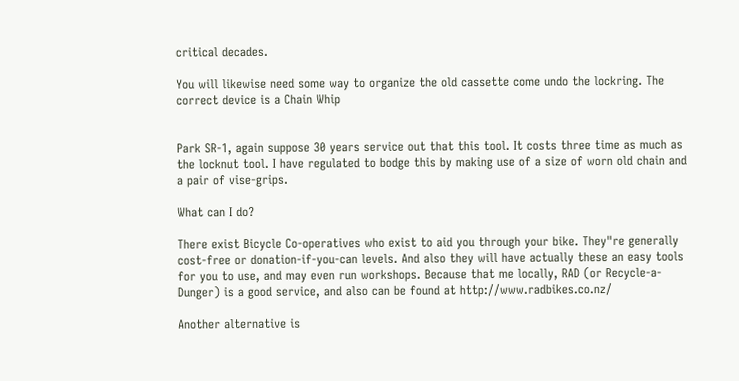critical decades.

You will likewise need some way to organize the old cassette come undo the lockring. The correct device is a Chain Whip


Park SR-1, again suppose 30 years service out that this tool. It costs three time as much as the locknut tool. I have regulated to bodge this by making use of a size of worn old chain and a pair of vise-grips.

What can I do?

There exist Bicycle Co-operatives who exist to aid you through your bike. They"re generally cost-free or donation-if-you-can levels. And also they will have actually these an easy tools for you to use, and may even run workshops. Because that me locally, RAD (or Recycle-a-Dunger) is a good service, and also can be found at http://www.radbikes.co.nz/

Another alternative is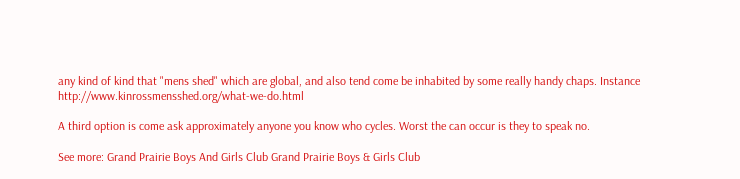any kind of kind that "mens shed" which are global, and also tend come be inhabited by some really handy chaps. Instance http://www.kinrossmensshed.org/what-we-do.html

A third option is come ask approximately anyone you know who cycles. Worst the can occur is they to speak no.

See more: Grand Prairie Boys And Girls Club Grand Prairie Boys & Girls Club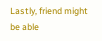Lastly, friend might be able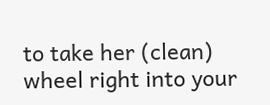to take her (clean) wheel right into your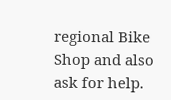regional Bike Shop and also ask for help.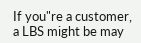If you"re a customer, a LBS might be may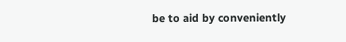be to aid by conveniently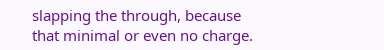slapping the through, because that minimal or even no charge.